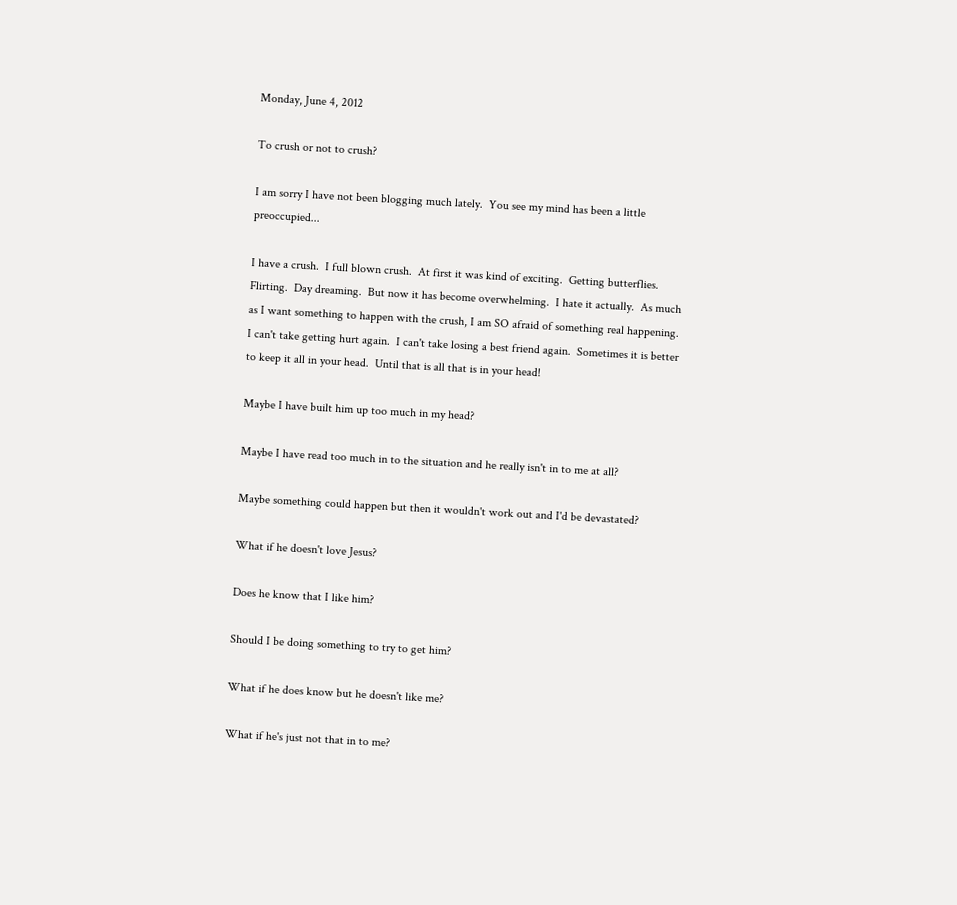Monday, June 4, 2012

To crush or not to crush?

I am sorry I have not been blogging much lately.  You see my mind has been a little preoccupied...

I have a crush.  I full blown crush.  At first it was kind of exciting.  Getting butterflies.  Flirting.  Day dreaming.  But now it has become overwhelming.  I hate it actually.  As much as I want something to happen with the crush, I am SO afraid of something real happening.  I can't take getting hurt again.  I can't take losing a best friend again.  Sometimes it is better to keep it all in your head.  Until that is all that is in your head!

Maybe I have built him up too much in my head?

Maybe I have read too much in to the situation and he really isn't in to me at all?

Maybe something could happen but then it wouldn't work out and I'd be devastated?

What if he doesn't love Jesus?

Does he know that I like him?

Should I be doing something to try to get him?

What if he does know but he doesn't like me?

What if he's just not that in to me?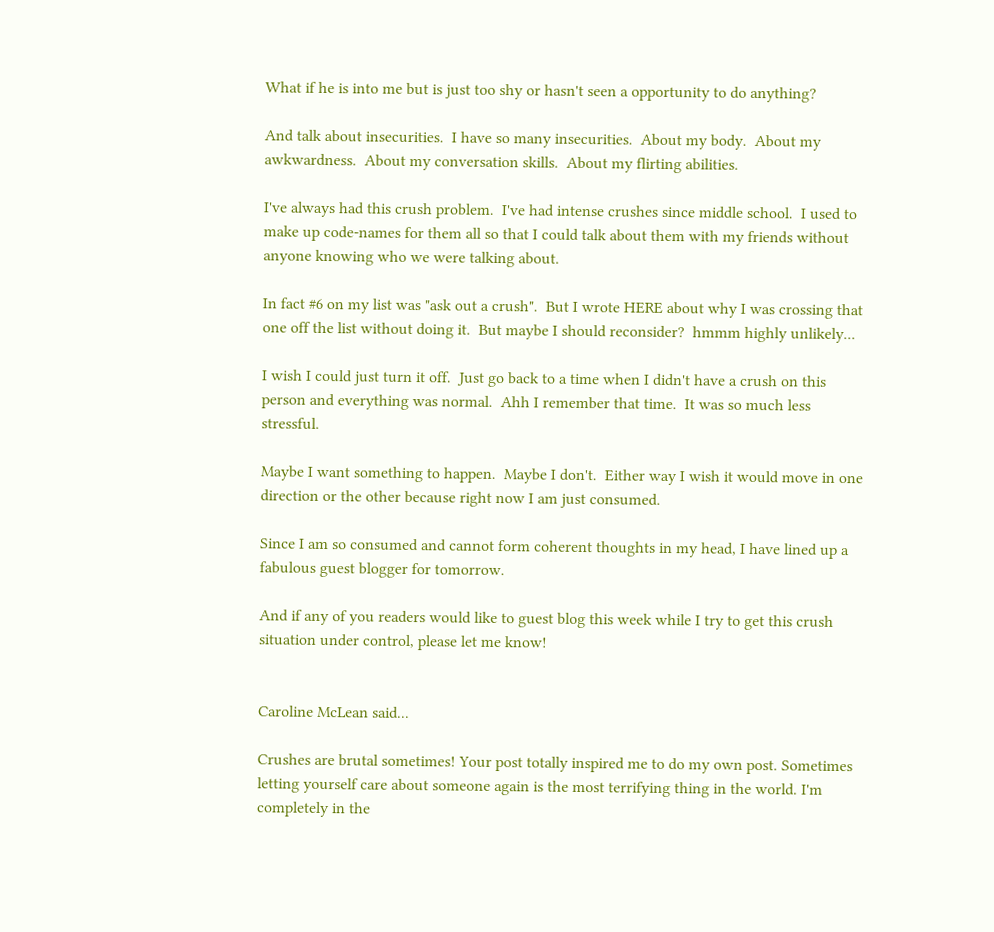What if he is into me but is just too shy or hasn't seen a opportunity to do anything?

And talk about insecurities.  I have so many insecurities.  About my body.  About my awkwardness.  About my conversation skills.  About my flirting abilities.

I've always had this crush problem.  I've had intense crushes since middle school.  I used to make up code-names for them all so that I could talk about them with my friends without anyone knowing who we were talking about.

In fact #6 on my list was "ask out a crush".  But I wrote HERE about why I was crossing that one off the list without doing it.  But maybe I should reconsider?  hmmm highly unlikely...

I wish I could just turn it off.  Just go back to a time when I didn't have a crush on this person and everything was normal.  Ahh I remember that time.  It was so much less stressful.

Maybe I want something to happen.  Maybe I don't.  Either way I wish it would move in one direction or the other because right now I am just consumed.

Since I am so consumed and cannot form coherent thoughts in my head, I have lined up a fabulous guest blogger for tomorrow.

And if any of you readers would like to guest blog this week while I try to get this crush situation under control, please let me know!


Caroline McLean said...

Crushes are brutal sometimes! Your post totally inspired me to do my own post. Sometimes letting yourself care about someone again is the most terrifying thing in the world. I'm completely in the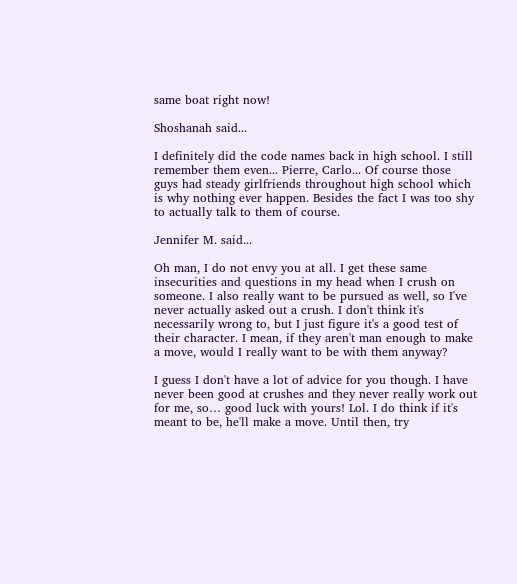same boat right now!

Shoshanah said...

I definitely did the code names back in high school. I still remember them even... Pierre, Carlo... Of course those guys had steady girlfriends throughout high school which is why nothing ever happen. Besides the fact I was too shy to actually talk to them of course.

Jennifer M. said...

Oh man, I do not envy you at all. I get these same insecurities and questions in my head when I crush on someone. I also really want to be pursued as well, so I've never actually asked out a crush. I don't think it's necessarily wrong to, but I just figure it's a good test of their character. I mean, if they aren't man enough to make a move, would I really want to be with them anyway?

I guess I don't have a lot of advice for you though. I have never been good at crushes and they never really work out for me, so… good luck with yours! Lol. I do think if it's meant to be, he'll make a move. Until then, try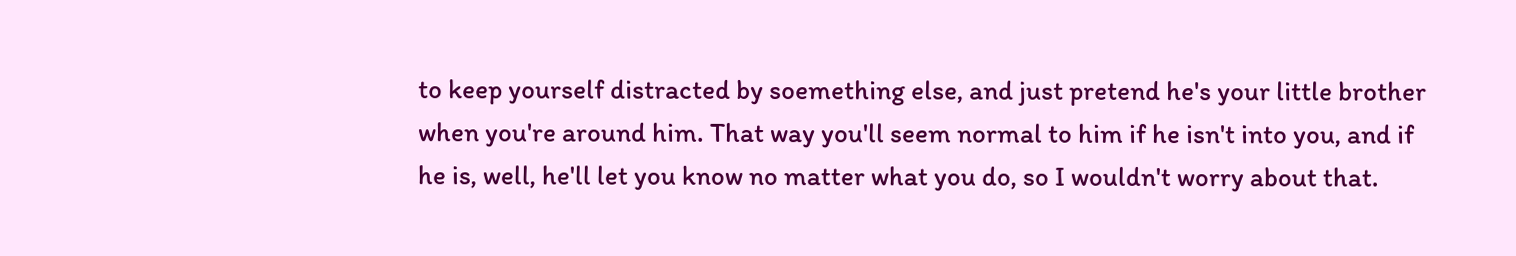to keep yourself distracted by soemething else, and just pretend he's your little brother when you're around him. That way you'll seem normal to him if he isn't into you, and if he is, well, he'll let you know no matter what you do, so I wouldn't worry about that.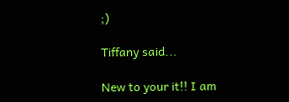;)

Tiffany said...

New to your it!! I am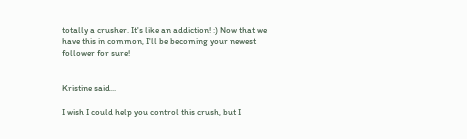totally a crusher. It's like an addiction! :) Now that we have this in common, I'll be becoming your newest follower for sure!


Kristine said...

I wish I could help you control this crush, but I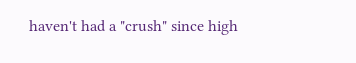haven't had a "crush" since high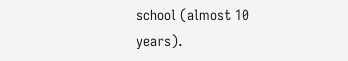school (almost 10 years).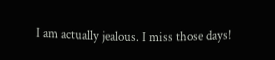I am actually jealous. I miss those days!